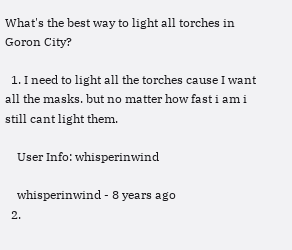What's the best way to light all torches in Goron City?

  1. I need to light all the torches cause I want all the masks. but no matter how fast i am i still cant light them.

    User Info: whisperinwind

    whisperinwind - 8 years ago
  2.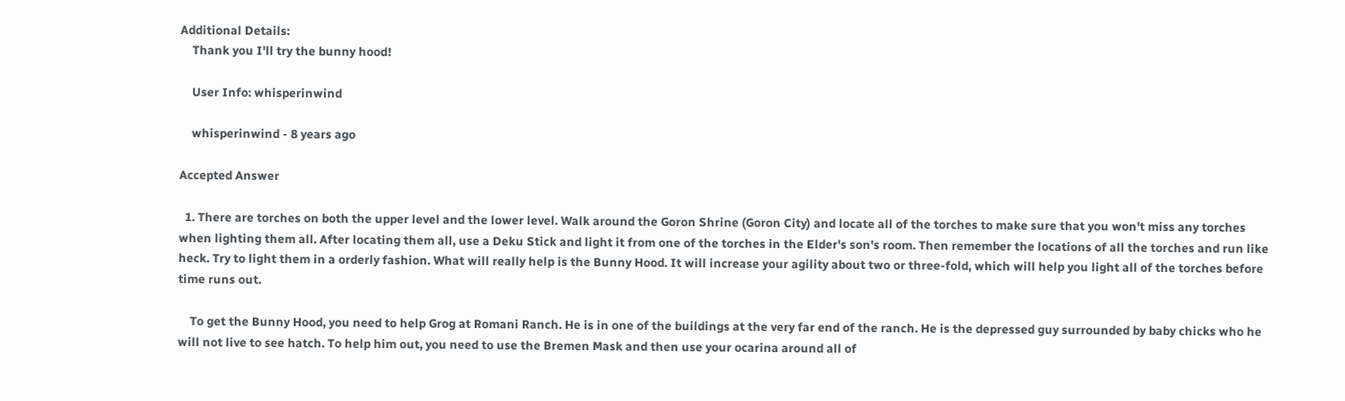Additional Details:
    Thank you I'll try the bunny hood!

    User Info: whisperinwind

    whisperinwind - 8 years ago

Accepted Answer

  1. There are torches on both the upper level and the lower level. Walk around the Goron Shrine (Goron City) and locate all of the torches to make sure that you won't miss any torches when lighting them all. After locating them all, use a Deku Stick and light it from one of the torches in the Elder's son's room. Then remember the locations of all the torches and run like heck. Try to light them in a orderly fashion. What will really help is the Bunny Hood. It will increase your agility about two or three-fold, which will help you light all of the torches before time runs out.

    To get the Bunny Hood, you need to help Grog at Romani Ranch. He is in one of the buildings at the very far end of the ranch. He is the depressed guy surrounded by baby chicks who he will not live to see hatch. To help him out, you need to use the Bremen Mask and then use your ocarina around all of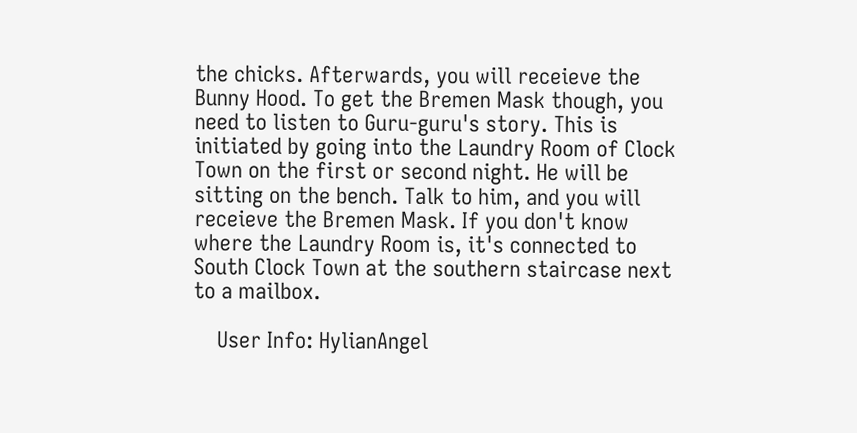the chicks. Afterwards, you will receieve the Bunny Hood. To get the Bremen Mask though, you need to listen to Guru-guru's story. This is initiated by going into the Laundry Room of Clock Town on the first or second night. He will be sitting on the bench. Talk to him, and you will receieve the Bremen Mask. If you don't know where the Laundry Room is, it's connected to South Clock Town at the southern staircase next to a mailbox.

    User Info: HylianAngel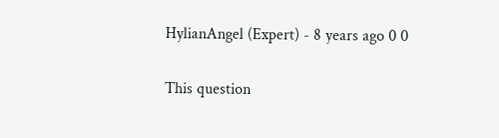HylianAngel (Expert) - 8 years ago 0 0

This question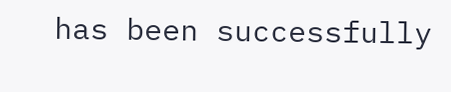has been successfully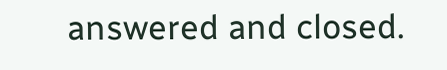answered and closed.